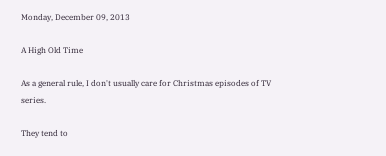Monday, December 09, 2013

A High Old Time

As a general rule, I don't usually care for Christmas episodes of TV series.

They tend to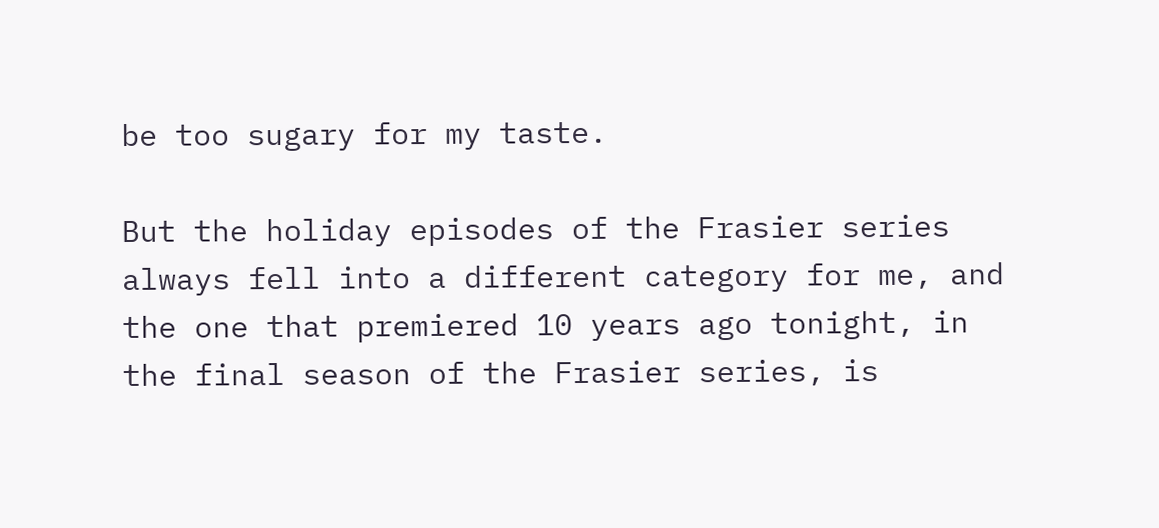be too sugary for my taste.

But the holiday episodes of the Frasier series always fell into a different category for me, and the one that premiered 10 years ago tonight, in the final season of the Frasier series, is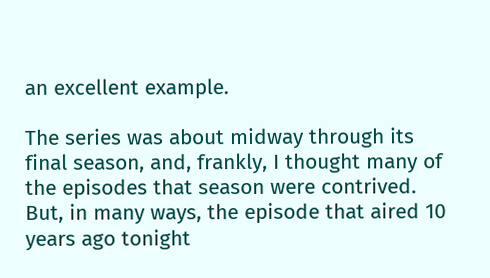an excellent example.

The series was about midway through its final season, and, frankly, I thought many of the episodes that season were contrived. But, in many ways, the episode that aired 10 years ago tonight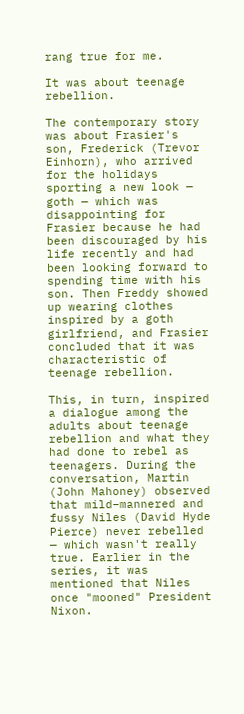rang true for me.

It was about teenage rebellion.

The contemporary story was about Frasier's son, Frederick (Trevor Einhorn), who arrived for the holidays sporting a new look — goth — which was disappointing for Frasier because he had been discouraged by his life recently and had been looking forward to spending time with his son. Then Freddy showed up wearing clothes inspired by a goth girlfriend, and Frasier concluded that it was characteristic of teenage rebellion.

This, in turn, inspired a dialogue among the adults about teenage rebellion and what they had done to rebel as teenagers. During the conversation, Martin (John Mahoney) observed that mild–mannered and fussy Niles (David Hyde Pierce) never rebelled — which wasn't really true. Earlier in the series, it was mentioned that Niles once "mooned" President Nixon.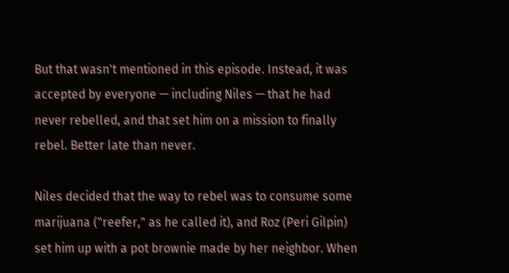But that wasn't mentioned in this episode. Instead, it was accepted by everyone — including Niles — that he had never rebelled, and that set him on a mission to finally rebel. Better late than never.

Niles decided that the way to rebel was to consume some marijuana ("reefer," as he called it), and Roz (Peri Gilpin) set him up with a pot brownie made by her neighbor. When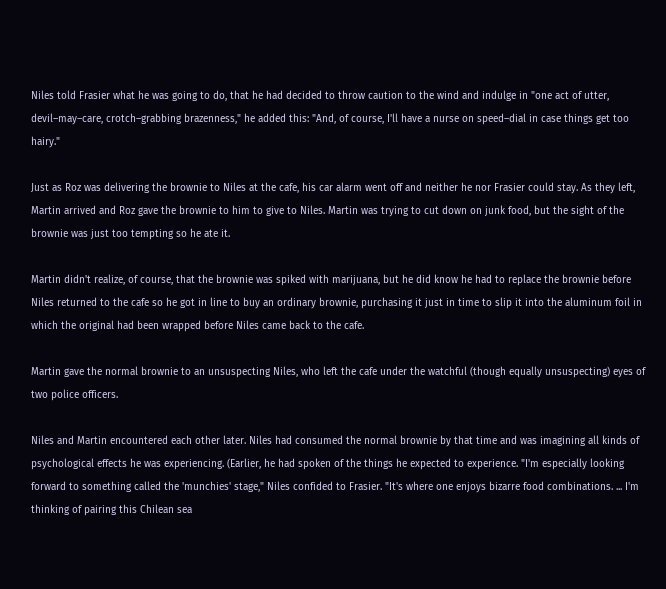Niles told Frasier what he was going to do, that he had decided to throw caution to the wind and indulge in "one act of utter, devil–may–care, crotch–grabbing brazenness," he added this: "And, of course, I'll have a nurse on speed–dial in case things get too hairy."

Just as Roz was delivering the brownie to Niles at the cafe, his car alarm went off and neither he nor Frasier could stay. As they left, Martin arrived and Roz gave the brownie to him to give to Niles. Martin was trying to cut down on junk food, but the sight of the brownie was just too tempting so he ate it.

Martin didn't realize, of course, that the brownie was spiked with marijuana, but he did know he had to replace the brownie before Niles returned to the cafe so he got in line to buy an ordinary brownie, purchasing it just in time to slip it into the aluminum foil in which the original had been wrapped before Niles came back to the cafe.

Martin gave the normal brownie to an unsuspecting Niles, who left the cafe under the watchful (though equally unsuspecting) eyes of two police officers.

Niles and Martin encountered each other later. Niles had consumed the normal brownie by that time and was imagining all kinds of psychological effects he was experiencing. (Earlier, he had spoken of the things he expected to experience. "I'm especially looking forward to something called the 'munchies' stage," Niles confided to Frasier. "It's where one enjoys bizarre food combinations. ... I'm thinking of pairing this Chilean sea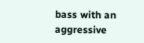bass with an aggressive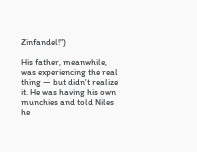Zinfandel!")

His father, meanwhile, was experiencing the real thing — but didn't realize it. He was having his own munchies and told Niles he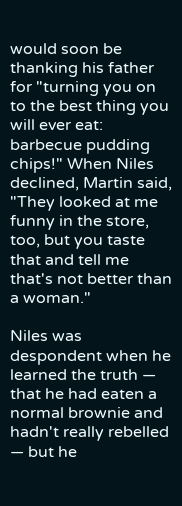would soon be thanking his father for "turning you on to the best thing you will ever eat: barbecue pudding chips!" When Niles declined, Martin said, "They looked at me funny in the store, too, but you taste that and tell me that's not better than a woman."

Niles was despondent when he learned the truth — that he had eaten a normal brownie and hadn't really rebelled — but he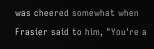was cheered somewhat when Frasier said to him, "You're a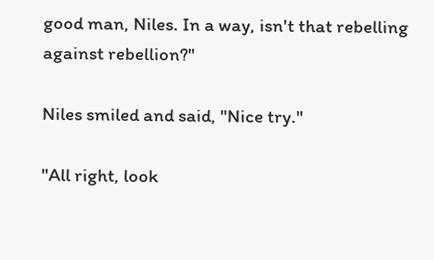good man, Niles. In a way, isn't that rebelling against rebellion?"

Niles smiled and said, "Nice try."

"All right, look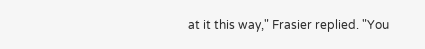at it this way," Frasier replied. "You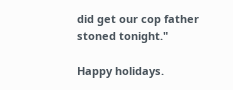did get our cop father stoned tonight."

Happy holidays.